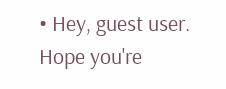• Hey, guest user. Hope you're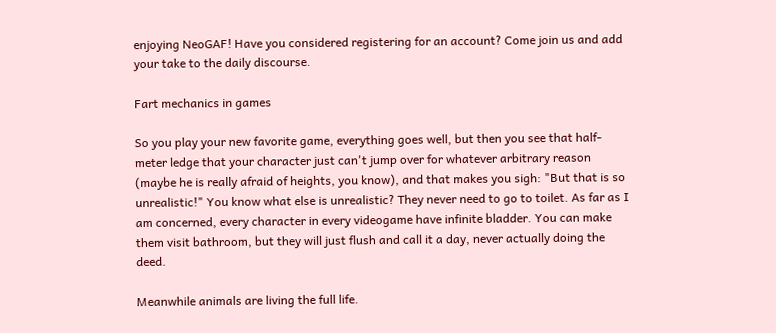enjoying NeoGAF! Have you considered registering for an account? Come join us and add your take to the daily discourse.

Fart mechanics in games

So you play your new favorite game, everything goes well, but then you see that half-meter ledge that your character just can't jump over for whatever arbitrary reason (maybe he is really afraid of heights, you know), and that makes you sigh: "But that is so unrealistic!" You know what else is unrealistic? They never need to go to toilet. As far as I am concerned, every character in every videogame have infinite bladder. You can make them visit bathroom, but they will just flush and call it a day, never actually doing the deed.

Meanwhile animals are living the full life.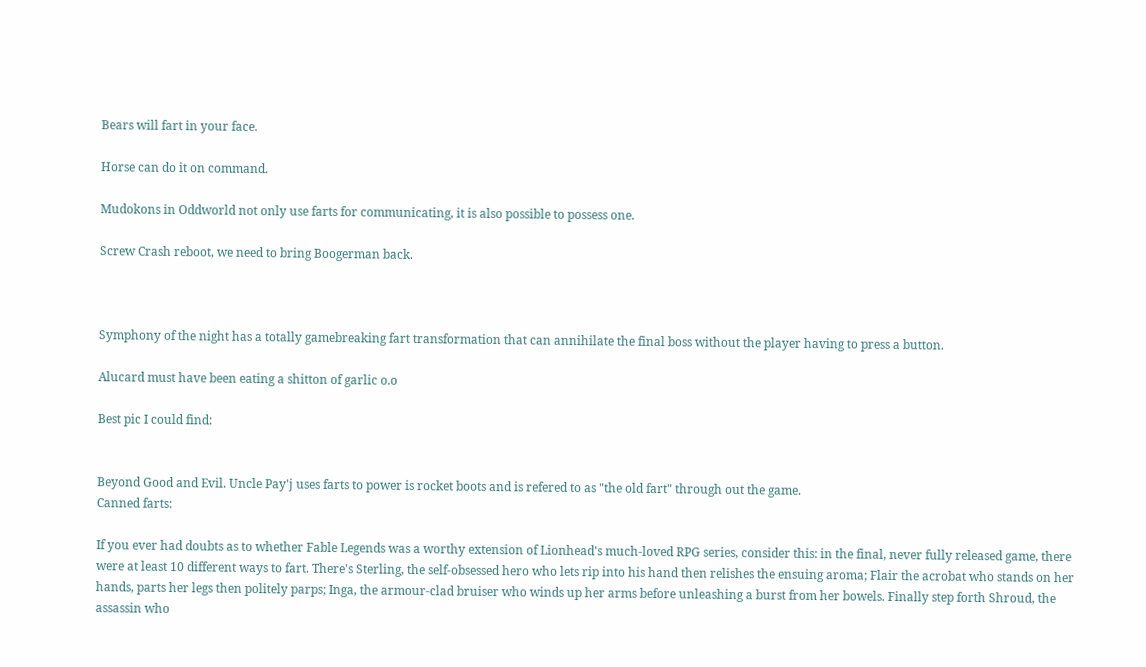Bears will fart in your face.

Horse can do it on command.

Mudokons in Oddworld not only use farts for communicating, it is also possible to possess one.

Screw Crash reboot, we need to bring Boogerman back.



Symphony of the night has a totally gamebreaking fart transformation that can annihilate the final boss without the player having to press a button.

Alucard must have been eating a shitton of garlic o.o

Best pic I could find:


Beyond Good and Evil. Uncle Pay'j uses farts to power is rocket boots and is refered to as "the old fart" through out the game.
Canned farts:

If you ever had doubts as to whether Fable Legends was a worthy extension of Lionhead's much-loved RPG series, consider this: in the final, never fully released game, there were at least 10 different ways to fart. There's Sterling, the self-obsessed hero who lets rip into his hand then relishes the ensuing aroma; Flair the acrobat who stands on her hands, parts her legs then politely parps; Inga, the armour-clad bruiser who winds up her arms before unleashing a burst from her bowels. Finally step forth Shroud, the assassin who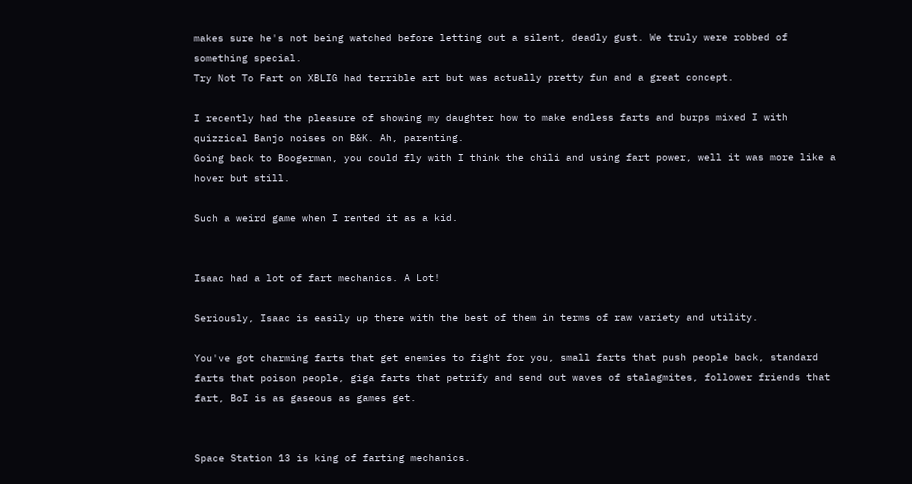makes sure he's not being watched before letting out a silent, deadly gust. We truly were robbed of something special.
Try Not To Fart on XBLIG had terrible art but was actually pretty fun and a great concept.

I recently had the pleasure of showing my daughter how to make endless farts and burps mixed I with quizzical Banjo noises on B&K. Ah, parenting.
Going back to Boogerman, you could fly with I think the chili and using fart power, well it was more like a hover but still.

Such a weird game when I rented it as a kid.


Isaac had a lot of fart mechanics. A Lot!

Seriously, Isaac is easily up there with the best of them in terms of raw variety and utility.

You've got charming farts that get enemies to fight for you, small farts that push people back, standard farts that poison people, giga farts that petrify and send out waves of stalagmites, follower friends that fart, BoI is as gaseous as games get.


Space Station 13 is king of farting mechanics.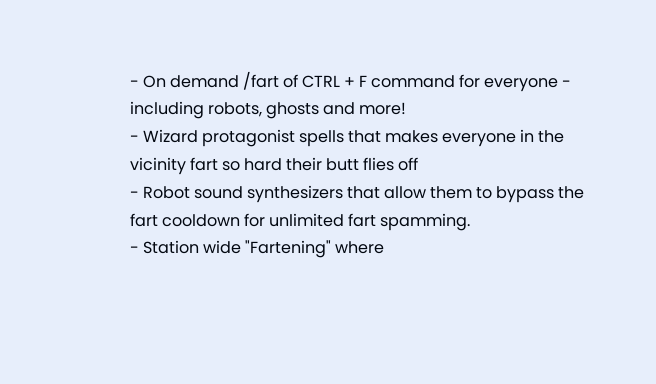- On demand /fart of CTRL + F command for everyone - including robots, ghosts and more!
- Wizard protagonist spells that makes everyone in the vicinity fart so hard their butt flies off
- Robot sound synthesizers that allow them to bypass the fart cooldown for unlimited fart spamming.
- Station wide "Fartening" where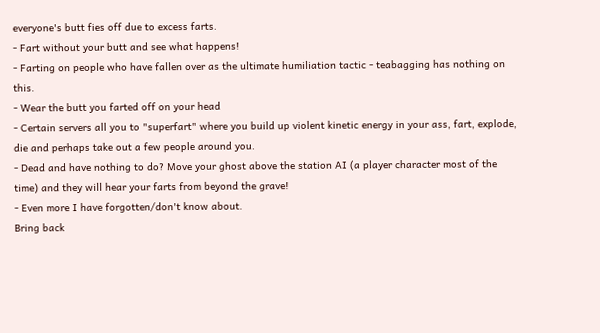everyone's butt fies off due to excess farts.
- Fart without your butt and see what happens!
- Farting on people who have fallen over as the ultimate humiliation tactic - teabagging has nothing on this.
- Wear the butt you farted off on your head
- Certain servers all you to "superfart" where you build up violent kinetic energy in your ass, fart, explode, die and perhaps take out a few people around you.
- Dead and have nothing to do? Move your ghost above the station AI (a player character most of the time) and they will hear your farts from beyond the grave!
- Even more I have forgotten/don't know about.
Bring back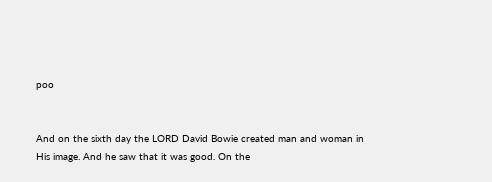poo


And on the sixth day the LORD David Bowie created man and woman in His image. And he saw that it was good. On the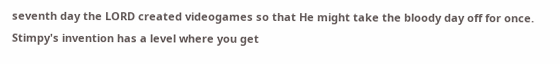seventh day the LORD created videogames so that He might take the bloody day off for once.
Stimpy's invention has a level where you get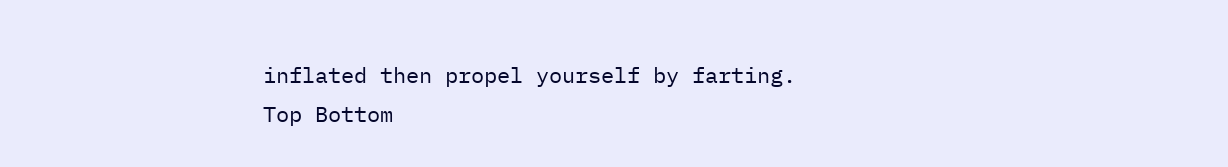inflated then propel yourself by farting.
Top Bottom